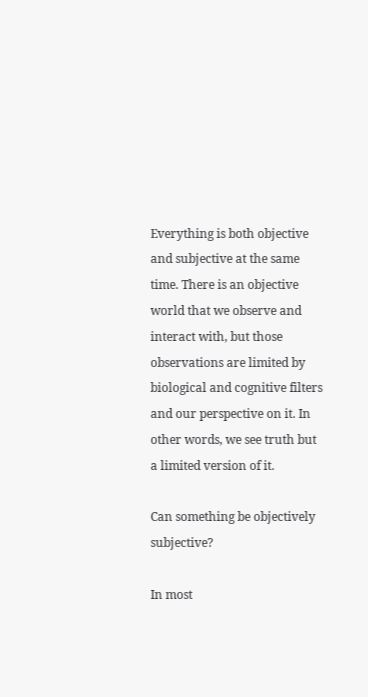Everything is both objective and subjective at the same time. There is an objective world that we observe and interact with, but those observations are limited by biological and cognitive filters and our perspective on it. In other words, we see truth but a limited version of it.

Can something be objectively subjective?

In most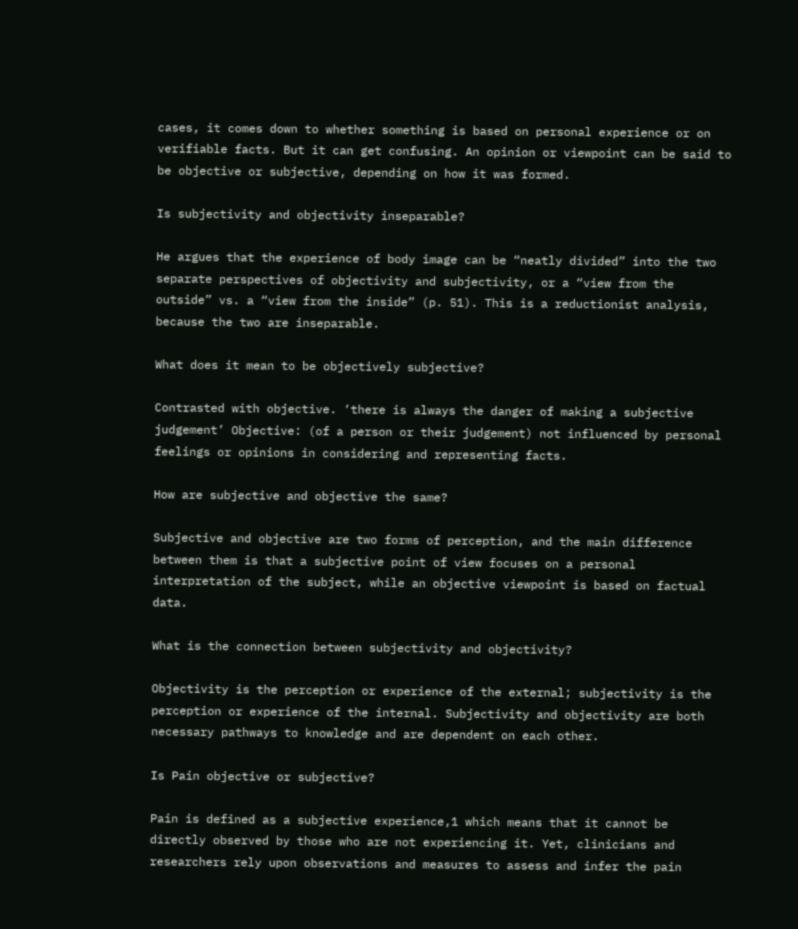cases, it comes down to whether something is based on personal experience or on verifiable facts. But it can get confusing. An opinion or viewpoint can be said to be objective or subjective, depending on how it was formed.

Is subjectivity and objectivity inseparable?

He argues that the experience of body image can be “neatly divided” into the two separate perspectives of objectivity and subjectivity, or a “view from the outside” vs. a “view from the inside” (p. 51). This is a reductionist analysis, because the two are inseparable.

What does it mean to be objectively subjective?

Contrasted with objective. ‘there is always the danger of making a subjective judgement’ Objective: (of a person or their judgement) not influenced by personal feelings or opinions in considering and representing facts.

How are subjective and objective the same?

Subjective and objective are two forms of perception, and the main difference between them is that a subjective point of view focuses on a personal interpretation of the subject, while an objective viewpoint is based on factual data.

What is the connection between subjectivity and objectivity?

Objectivity is the perception or experience of the external; subjectivity is the perception or experience of the internal. Subjectivity and objectivity are both necessary pathways to knowledge and are dependent on each other.

Is Pain objective or subjective?

Pain is defined as a subjective experience,1 which means that it cannot be directly observed by those who are not experiencing it. Yet, clinicians and researchers rely upon observations and measures to assess and infer the pain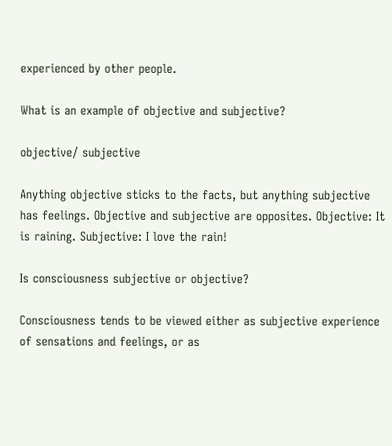experienced by other people.

What is an example of objective and subjective?

objective/ subjective

Anything objective sticks to the facts, but anything subjective has feelings. Objective and subjective are opposites. Objective: It is raining. Subjective: I love the rain!

Is consciousness subjective or objective?

Consciousness tends to be viewed either as subjective experience of sensations and feelings, or as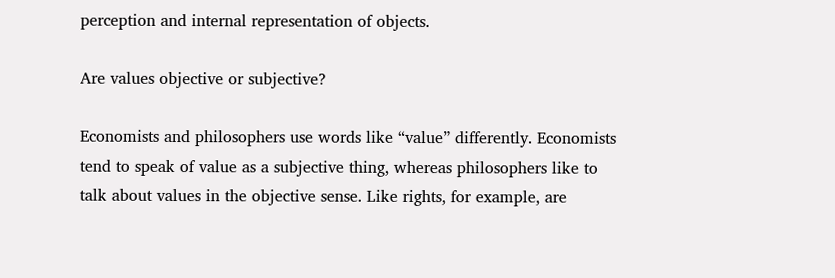perception and internal representation of objects.

Are values objective or subjective?

Economists and philosophers use words like “value” differently. Economists tend to speak of value as a subjective thing, whereas philosophers like to talk about values in the objective sense. Like rights, for example, are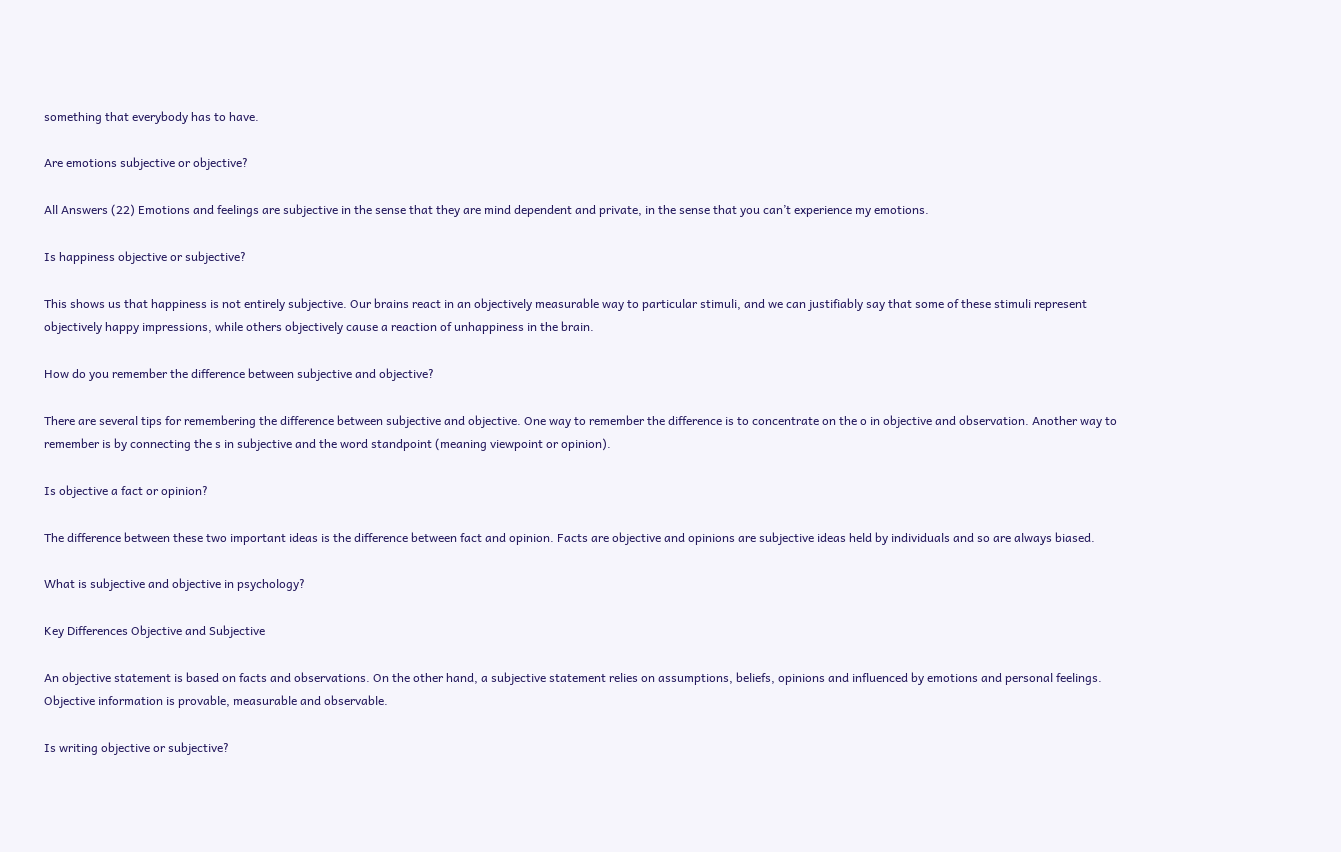something that everybody has to have.

Are emotions subjective or objective?

All Answers (22) Emotions and feelings are subjective in the sense that they are mind dependent and private, in the sense that you can’t experience my emotions.

Is happiness objective or subjective?

This shows us that happiness is not entirely subjective. Our brains react in an objectively measurable way to particular stimuli, and we can justifiably say that some of these stimuli represent objectively happy impressions, while others objectively cause a reaction of unhappiness in the brain.

How do you remember the difference between subjective and objective?

There are several tips for remembering the difference between subjective and objective. One way to remember the difference is to concentrate on the o in objective and observation. Another way to remember is by connecting the s in subjective and the word standpoint (meaning viewpoint or opinion).

Is objective a fact or opinion?

The difference between these two important ideas is the difference between fact and opinion. Facts are objective and opinions are subjective ideas held by individuals and so are always biased.

What is subjective and objective in psychology?

Key Differences Objective and Subjective

An objective statement is based on facts and observations. On the other hand, a subjective statement relies on assumptions, beliefs, opinions and influenced by emotions and personal feelings. Objective information is provable, measurable and observable.

Is writing objective or subjective?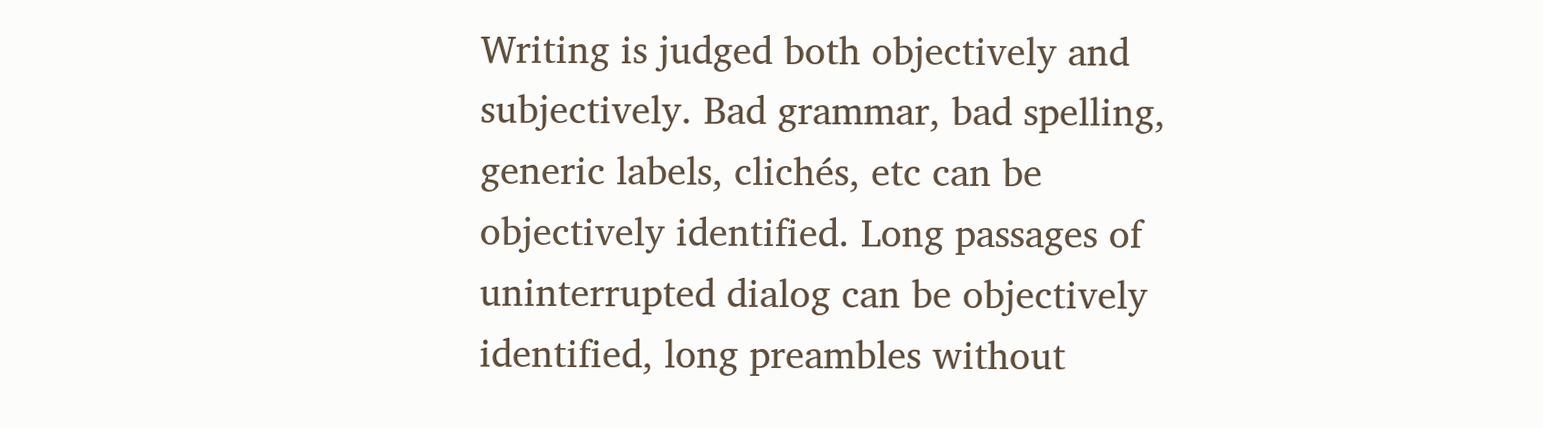Writing is judged both objectively and subjectively. Bad grammar, bad spelling, generic labels, clichés, etc can be objectively identified. Long passages of uninterrupted dialog can be objectively identified, long preambles without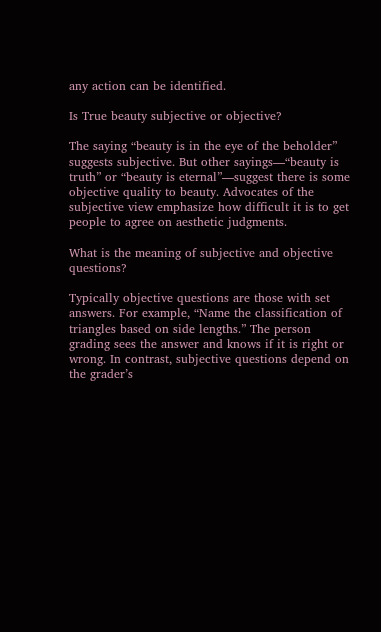any action can be identified.

Is True beauty subjective or objective?

The saying “beauty is in the eye of the beholder” suggests subjective. But other sayings—“beauty is truth” or “beauty is eternal”—suggest there is some objective quality to beauty. Advocates of the subjective view emphasize how difficult it is to get people to agree on aesthetic judgments.

What is the meaning of subjective and objective questions?

Typically objective questions are those with set answers. For example, “Name the classification of triangles based on side lengths.” The person grading sees the answer and knows if it is right or wrong. In contrast, subjective questions depend on the grader’s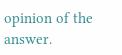opinion of the answer.